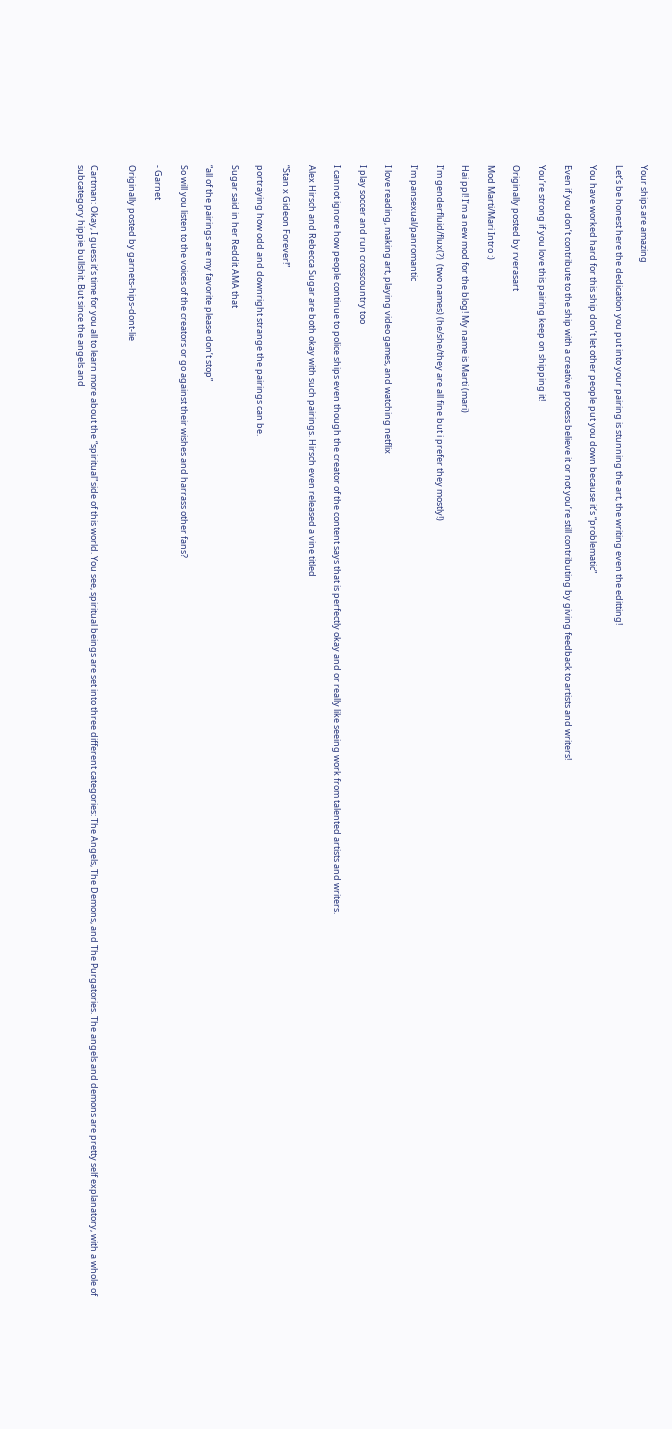Your ships are amazing

Let’s be honest here the dedication you put into your pairing is stunning the art, the writing even the editting!

You have worked hard for this ship don’t let other people put you down because it’s “problematic”

Even if you don’t contribute to the ship with a creative process believe it or not you’re still contributing by giving feedback to artists and writers!

You’re strong if you love this pairing keep on shipping it!

Originally posted by rverasart

Mod Marti/Mari Intro :)

Hai ppl! I’m a new mod for the blog! My name is Marti (mari)

I’m genderfluid/flux(?)  (two names) (he/she/they are all fine but i prefer they mostly!)

I’m pansexual/panromantic

I love reading, making art, playing video games, and watching netflix

I play soccer and run crosscountry too

I cannot ignore how people continue to police ships even though the creator of the content says that is perfectly okay and or really like seeing work from talented artists and writers.

Alex Hirsch and Rebecca Sugar are both okay with such pairings. Hirsch even released a vine titled

“Stan x Gideon Forever!”

portraying how odd and downright strange the pairings can be.

Sugar said in her Reddit AMA that

“all of the pairings are my favorite please don’t stop”

So will you listen to the voices of the creators or go against their wishes and harrass other fans?

- Garnet

Originally posted by garnets-hips-dont-lie


Cartman: Okay, I guess it’s time for you all to learn more about the “spiritual"side of this world. You see, spiritual beings are set into three different categories: The Angels, The Demons, and The Purgatories. The angels and demons are pretty self explanatory, with a whole of subcategory hippie bullshit. But since the angels and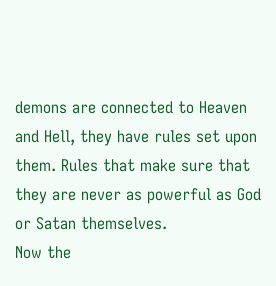demons are connected to Heaven and Hell, they have rules set upon them. Rules that make sure that they are never as powerful as God or Satan themselves.
Now the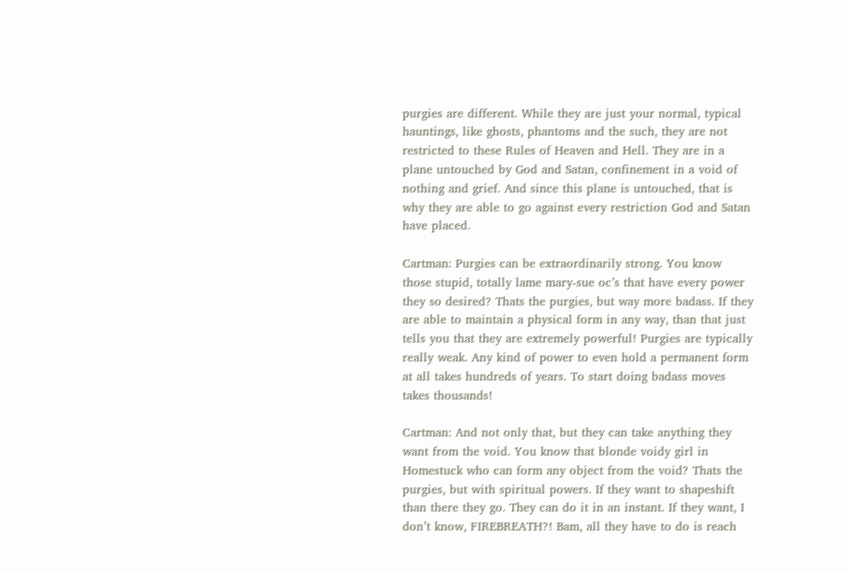purgies are different. While they are just your normal, typical hauntings, like ghosts, phantoms and the such, they are not restricted to these Rules of Heaven and Hell. They are in a plane untouched by God and Satan, confinement in a void of nothing and grief. And since this plane is untouched, that is why they are able to go against every restriction God and Satan have placed.

Cartman: Purgies can be extraordinarily strong. You know those stupid, totally lame mary-sue oc’s that have every power they so desired? Thats the purgies, but way more badass. If they are able to maintain a physical form in any way, than that just tells you that they are extremely powerful! Purgies are typically really weak. Any kind of power to even hold a permanent form at all takes hundreds of years. To start doing badass moves takes thousands!

Cartman: And not only that, but they can take anything they want from the void. You know that blonde voidy girl in Homestuck who can form any object from the void? Thats the purgies, but with spiritual powers. If they want to shapeshift than there they go. They can do it in an instant. If they want, I don’t know, FIREBREATH?! Bam, all they have to do is reach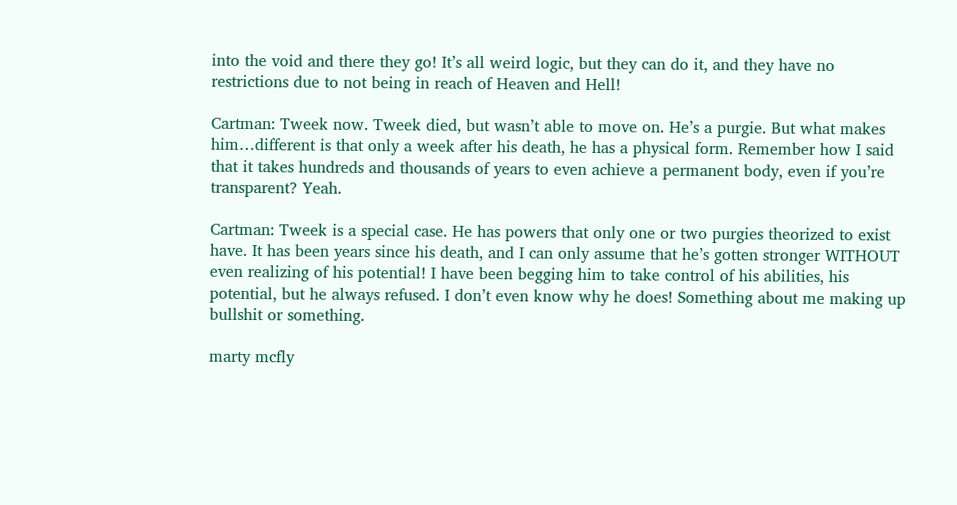into the void and there they go! It’s all weird logic, but they can do it, and they have no restrictions due to not being in reach of Heaven and Hell!

Cartman: Tweek now. Tweek died, but wasn’t able to move on. He’s a purgie. But what makes him…different is that only a week after his death, he has a physical form. Remember how I said that it takes hundreds and thousands of years to even achieve a permanent body, even if you’re transparent? Yeah.

Cartman: Tweek is a special case. He has powers that only one or two purgies theorized to exist have. It has been years since his death, and I can only assume that he’s gotten stronger WITHOUT even realizing of his potential! I have been begging him to take control of his abilities, his potential, but he always refused. I don’t even know why he does! Something about me making up bullshit or something.

marty mcfly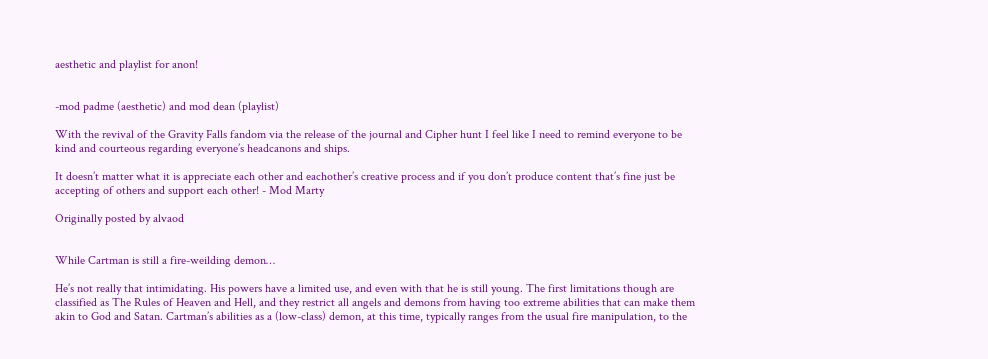aesthetic and playlist for anon!


-mod padme (aesthetic) and mod dean (playlist)

With the revival of the Gravity Falls fandom via the release of the journal and Cipher hunt I feel like I need to remind everyone to be kind and courteous regarding everyone’s headcanons and ships.

It doesn’t matter what it is appreciate each other and eachother’s creative process and if you don’t produce content that’s fine just be accepting of others and support each other! - Mod Marty

Originally posted by alvaod


While Cartman is still a fire-weilding demon…

He’s not really that intimidating. His powers have a limited use, and even with that he is still young. The first limitations though are classified as The Rules of Heaven and Hell, and they restrict all angels and demons from having too extreme abilities that can make them akin to God and Satan. Cartman’s abilities as a (low-class) demon, at this time, typically ranges from the usual fire manipulation, to the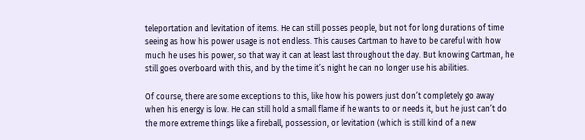teleportation and levitation of items. He can still posses people, but not for long durations of time seeing as how his power usage is not endless. This causes Cartman to have to be careful with how much he uses his power, so that way it can at least last throughout the day. But knowing Cartman, he still goes overboard with this, and by the time it’s night he can no longer use his abilities.

Of course, there are some exceptions to this, like how his powers just don’t completely go away when his energy is low. He can still hold a small flame if he wants to or needs it, but he just can’t do the more extreme things like a fireball, possession, or levitation (which is still kind of a new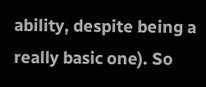ability, despite being a really basic one). So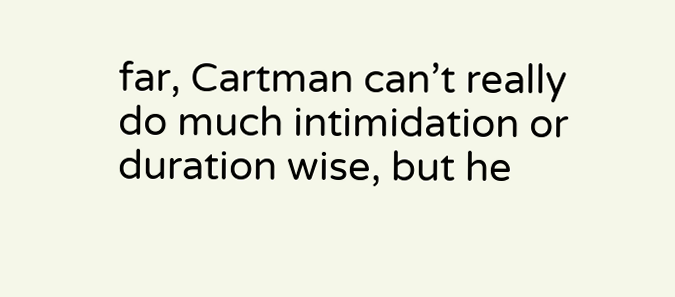far, Cartman can’t really do much intimidation or duration wise, but he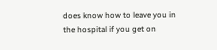does know how to leave you in the hospital if you get on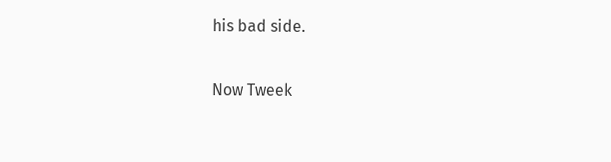his bad side.

Now Tweek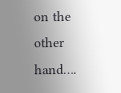on the other hand….